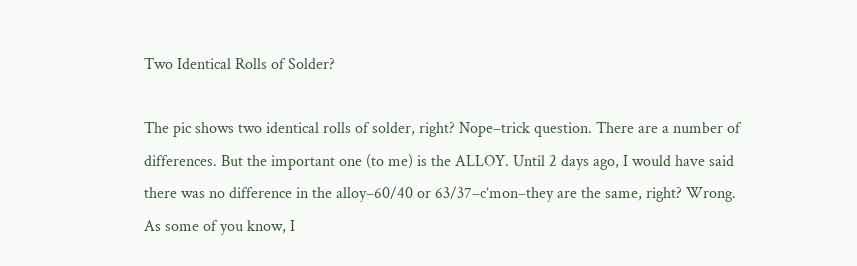Two Identical Rolls of Solder?

The pic shows two identical rolls of solder, right? Nope–trick question. There are a number of differences. But the important one (to me) is the ALLOY. Until 2 days ago, I would have said there was no difference in the alloy–60/40 or 63/37–c’mon–they are the same, right? Wrong. As some of you know, I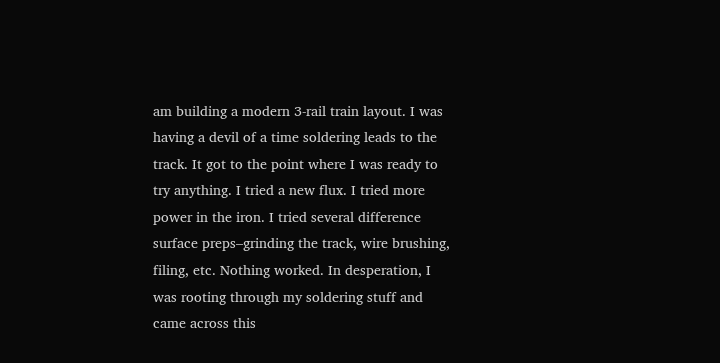am building a modern 3-rail train layout. I was having a devil of a time soldering leads to the track. It got to the point where I was ready to try anything. I tried a new flux. I tried more power in the iron. I tried several difference surface preps–grinding the track, wire brushing, filing, etc. Nothing worked. In desperation, I was rooting through my soldering stuff and came across this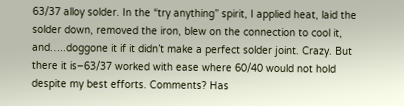63/37 alloy solder. In the “try anything” spirit, I applied heat, laid the solder down, removed the iron, blew on the connection to cool it, and…..doggone it if it didn’t make a perfect solder joint. Crazy. But there it is–63/37 worked with ease where 60/40 would not hold despite my best efforts. Comments? Has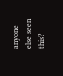anyone else seen this?